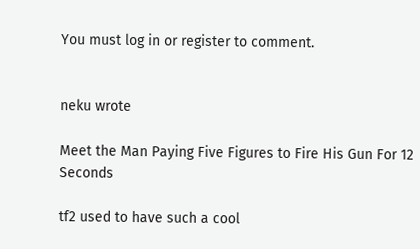You must log in or register to comment.


neku wrote

Meet the Man Paying Five Figures to Fire His Gun For 12 Seconds

tf2 used to have such a cool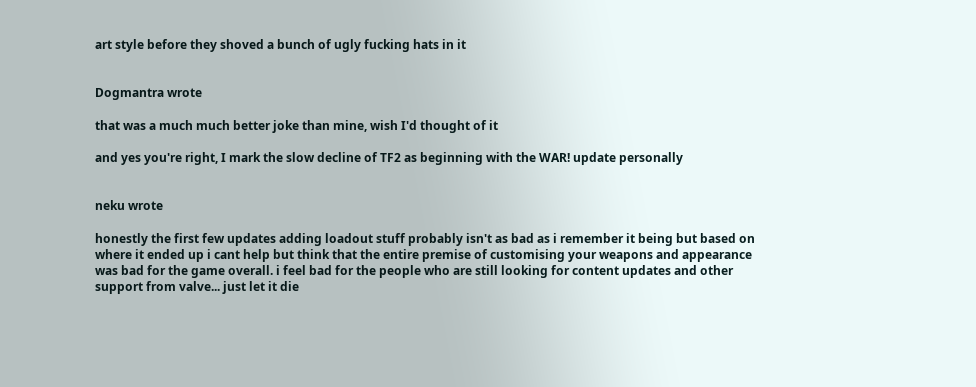art style before they shoved a bunch of ugly fucking hats in it


Dogmantra wrote

that was a much much better joke than mine, wish I'd thought of it

and yes you're right, I mark the slow decline of TF2 as beginning with the WAR! update personally


neku wrote

honestly the first few updates adding loadout stuff probably isn't as bad as i remember it being but based on where it ended up i cant help but think that the entire premise of customising your weapons and appearance was bad for the game overall. i feel bad for the people who are still looking for content updates and other support from valve... just let it die